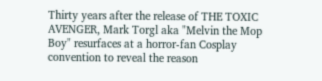Thirty years after the release of THE TOXIC AVENGER, Mark Torgl aka "Melvin the Mop Boy" resurfaces at a horror-fan Cosplay convention to reveal the reason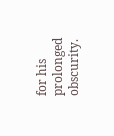for his prolonged obscurity.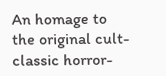An homage to the original cult-classic horror-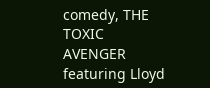comedy, THE TOXIC AVENGER featuring Lloyd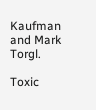Kaufman and Mark Torgl.

Toxic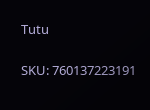Tutu

SKU: 760137223191